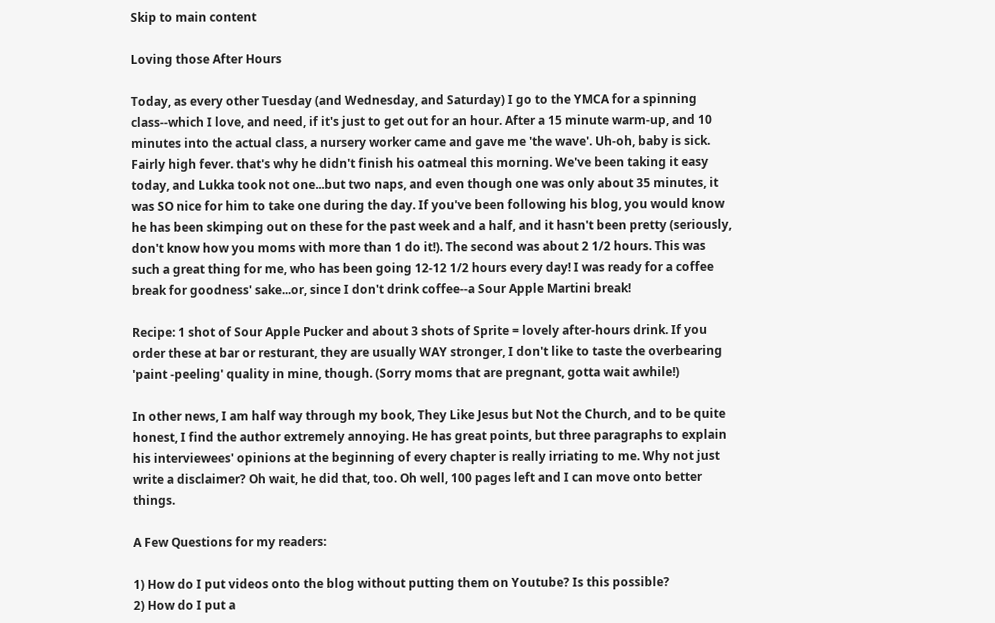Skip to main content

Loving those After Hours

Today, as every other Tuesday (and Wednesday, and Saturday) I go to the YMCA for a spinning class--which I love, and need, if it's just to get out for an hour. After a 15 minute warm-up, and 10 minutes into the actual class, a nursery worker came and gave me 'the wave'. Uh-oh, baby is sick. Fairly high fever. that's why he didn't finish his oatmeal this morning. We've been taking it easy today, and Lukka took not one...but two naps, and even though one was only about 35 minutes, it was SO nice for him to take one during the day. If you've been following his blog, you would know he has been skimping out on these for the past week and a half, and it hasn't been pretty (seriously, don't know how you moms with more than 1 do it!). The second was about 2 1/2 hours. This was such a great thing for me, who has been going 12-12 1/2 hours every day! I was ready for a coffee break for goodness' sake...or, since I don't drink coffee--a Sour Apple Martini break!

Recipe: 1 shot of Sour Apple Pucker and about 3 shots of Sprite = lovely after-hours drink. If you order these at bar or resturant, they are usually WAY stronger, I don't like to taste the overbearing 'paint -peeling' quality in mine, though. (Sorry moms that are pregnant, gotta wait awhile!)

In other news, I am half way through my book, They Like Jesus but Not the Church, and to be quite honest, I find the author extremely annoying. He has great points, but three paragraphs to explain his interviewees' opinions at the beginning of every chapter is really irriating to me. Why not just write a disclaimer? Oh wait, he did that, too. Oh well, 100 pages left and I can move onto better things.

A Few Questions for my readers:

1) How do I put videos onto the blog without putting them on Youtube? Is this possible?
2) How do I put a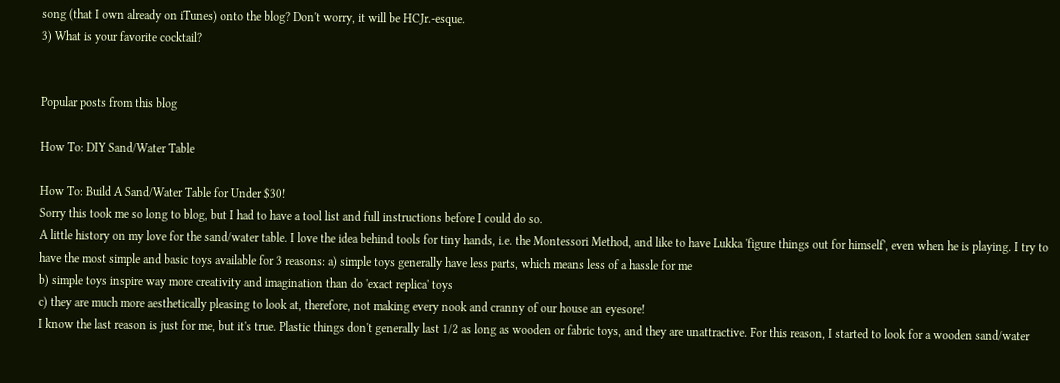song (that I own already on iTunes) onto the blog? Don't worry, it will be HCJr.-esque.
3) What is your favorite cocktail?


Popular posts from this blog

How To: DIY Sand/Water Table

How To: Build A Sand/Water Table for Under $30!
Sorry this took me so long to blog, but I had to have a tool list and full instructions before I could do so.
A little history on my love for the sand/water table. I love the idea behind tools for tiny hands, i.e. the Montessori Method, and like to have Lukka 'figure things out for himself', even when he is playing. I try to have the most simple and basic toys available for 3 reasons: a) simple toys generally have less parts, which means less of a hassle for me
b) simple toys inspire way more creativity and imagination than do 'exact replica' toys
c) they are much more aesthetically pleasing to look at, therefore, not making every nook and cranny of our house an eyesore!
I know the last reason is just for me, but it's true. Plastic things don't generally last 1/2 as long as wooden or fabric toys, and they are unattractive. For this reason, I started to look for a wooden sand/water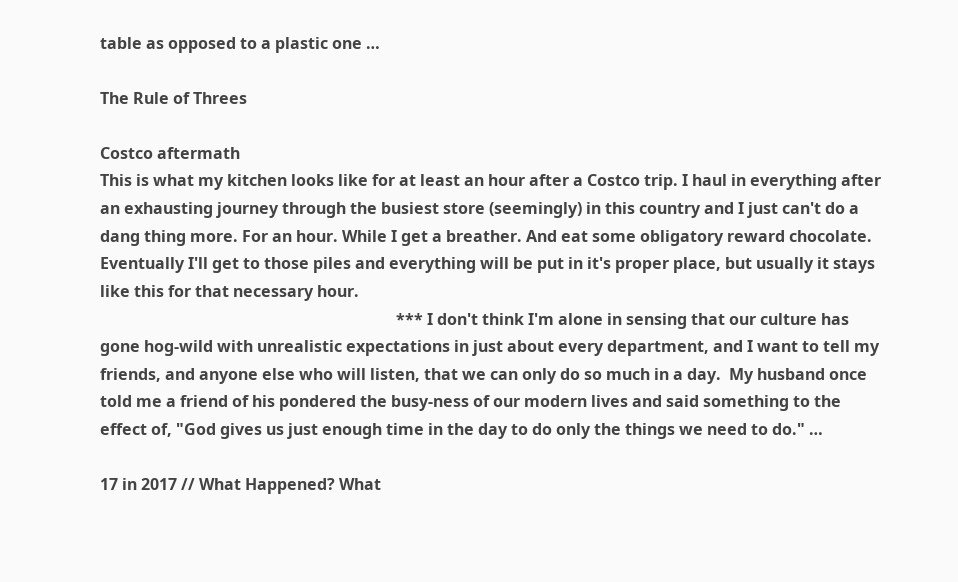table as opposed to a plastic one …

The Rule of Threes

Costco aftermath
This is what my kitchen looks like for at least an hour after a Costco trip. I haul in everything after an exhausting journey through the busiest store (seemingly) in this country and I just can't do a dang thing more. For an hour. While I get a breather. And eat some obligatory reward chocolate. Eventually I'll get to those piles and everything will be put in it's proper place, but usually it stays like this for that necessary hour.
                                                                          *** I don't think I'm alone in sensing that our culture has gone hog-wild with unrealistic expectations in just about every department, and I want to tell my friends, and anyone else who will listen, that we can only do so much in a day.  My husband once told me a friend of his pondered the busy-ness of our modern lives and said something to the effect of, "God gives us just enough time in the day to do only the things we need to do." …

17 in 2017 // What Happened? What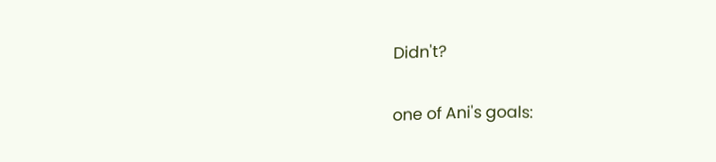Didn't?

one of Ani's goals: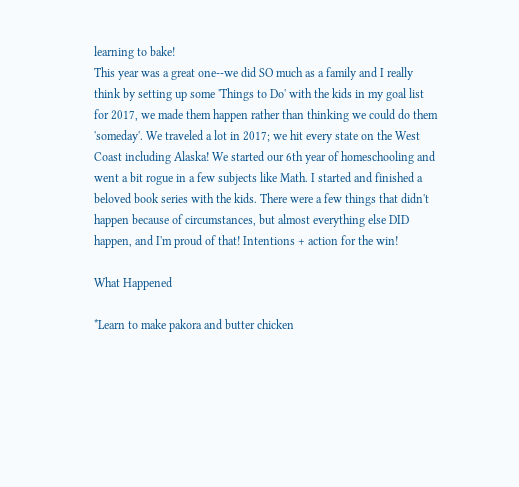learning to bake!
This year was a great one--we did SO much as a family and I really think by setting up some 'Things to Do' with the kids in my goal list for 2017, we made them happen rather than thinking we could do them 'someday'. We traveled a lot in 2017; we hit every state on the West Coast including Alaska! We started our 6th year of homeschooling and went a bit rogue in a few subjects like Math. I started and finished a beloved book series with the kids. There were a few things that didn't happen because of circumstances, but almost everything else DID happen, and I'm proud of that! Intentions + action for the win!

What Happened

*Learn to make pakora and butter chicken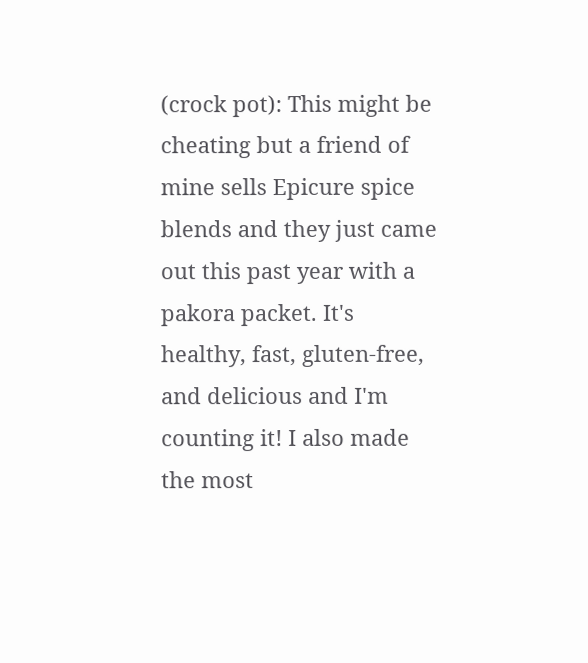(crock pot): This might be cheating but a friend of mine sells Epicure spice blends and they just came out this past year with a pakora packet. It's healthy, fast, gluten-free, and delicious and I'm counting it! I also made the most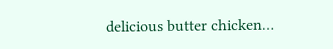delicious butter chicken…